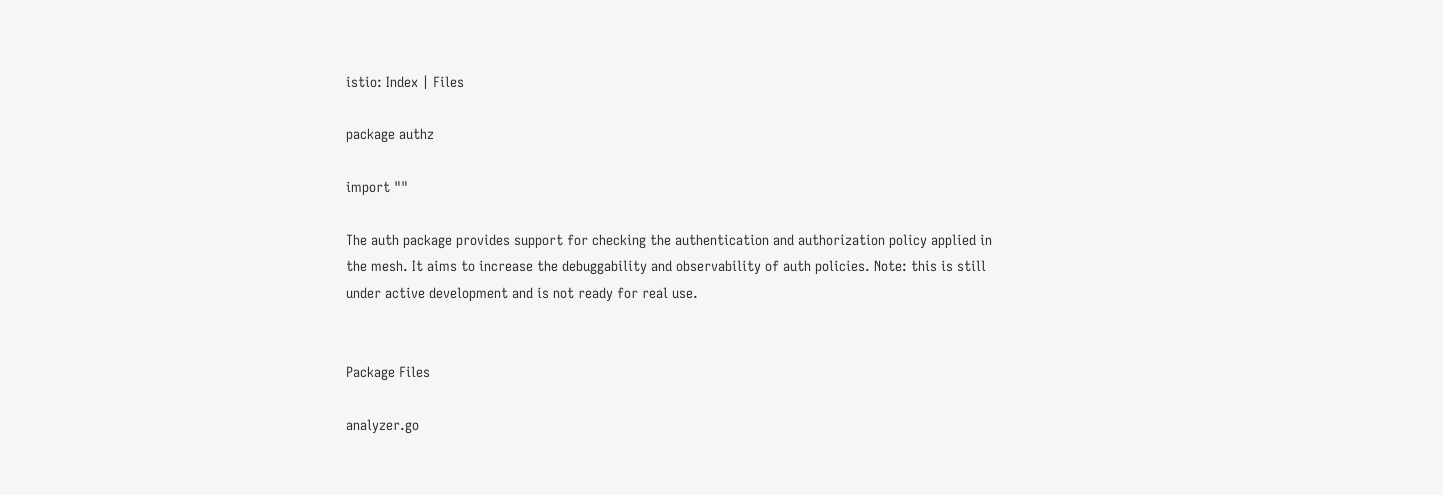istio: Index | Files

package authz

import ""

The auth package provides support for checking the authentication and authorization policy applied in the mesh. It aims to increase the debuggability and observability of auth policies. Note: this is still under active development and is not ready for real use.


Package Files

analyzer.go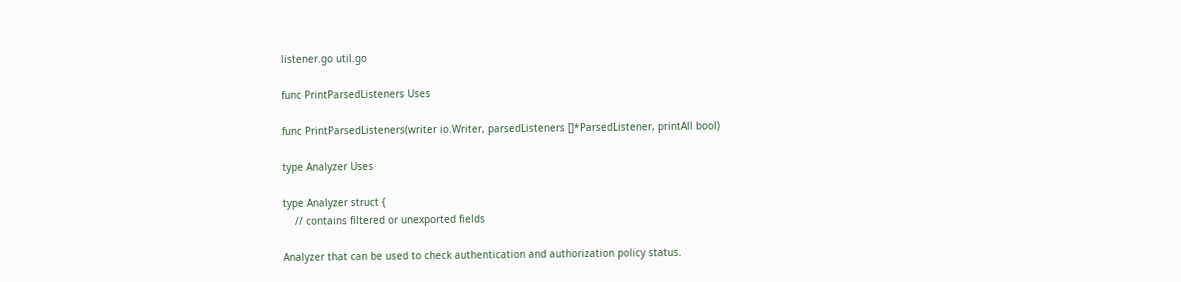listener.go util.go

func PrintParsedListeners Uses

func PrintParsedListeners(writer io.Writer, parsedListeners []*ParsedListener, printAll bool)

type Analyzer Uses

type Analyzer struct {
    // contains filtered or unexported fields

Analyzer that can be used to check authentication and authorization policy status.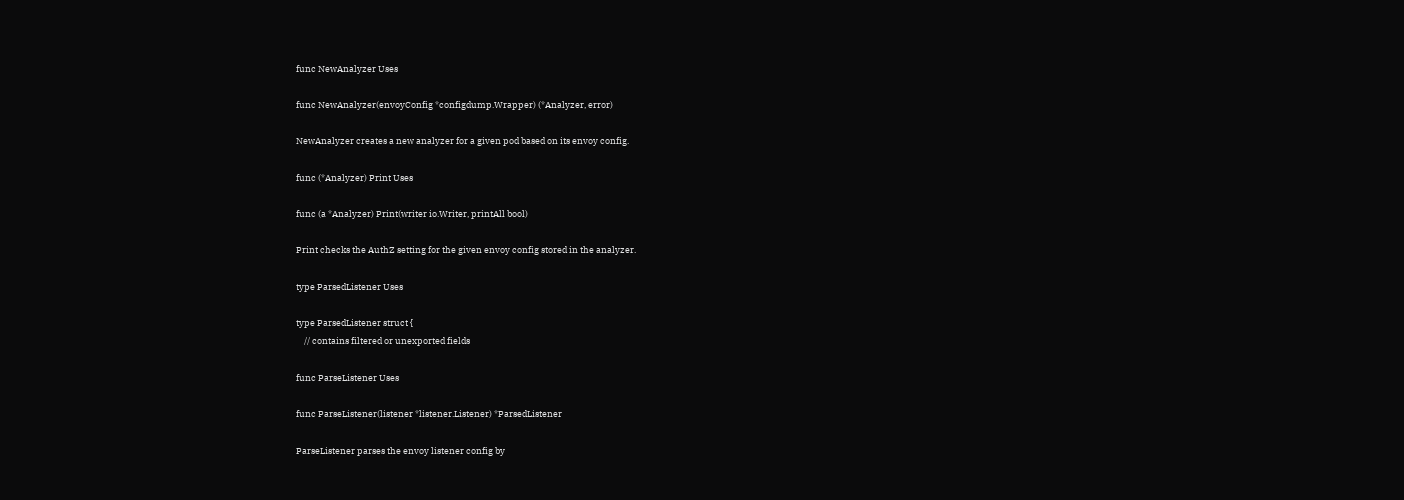func NewAnalyzer Uses

func NewAnalyzer(envoyConfig *configdump.Wrapper) (*Analyzer, error)

NewAnalyzer creates a new analyzer for a given pod based on its envoy config.

func (*Analyzer) Print Uses

func (a *Analyzer) Print(writer io.Writer, printAll bool)

Print checks the AuthZ setting for the given envoy config stored in the analyzer.

type ParsedListener Uses

type ParsedListener struct {
    // contains filtered or unexported fields

func ParseListener Uses

func ParseListener(listener *listener.Listener) *ParsedListener

ParseListener parses the envoy listener config by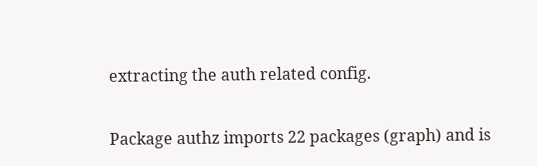extracting the auth related config.

Package authz imports 22 packages (graph) and is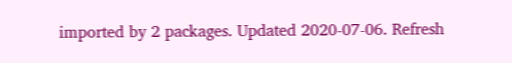imported by 2 packages. Updated 2020-07-06. Refresh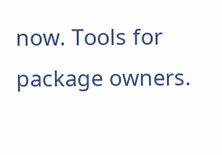now. Tools for package owners.